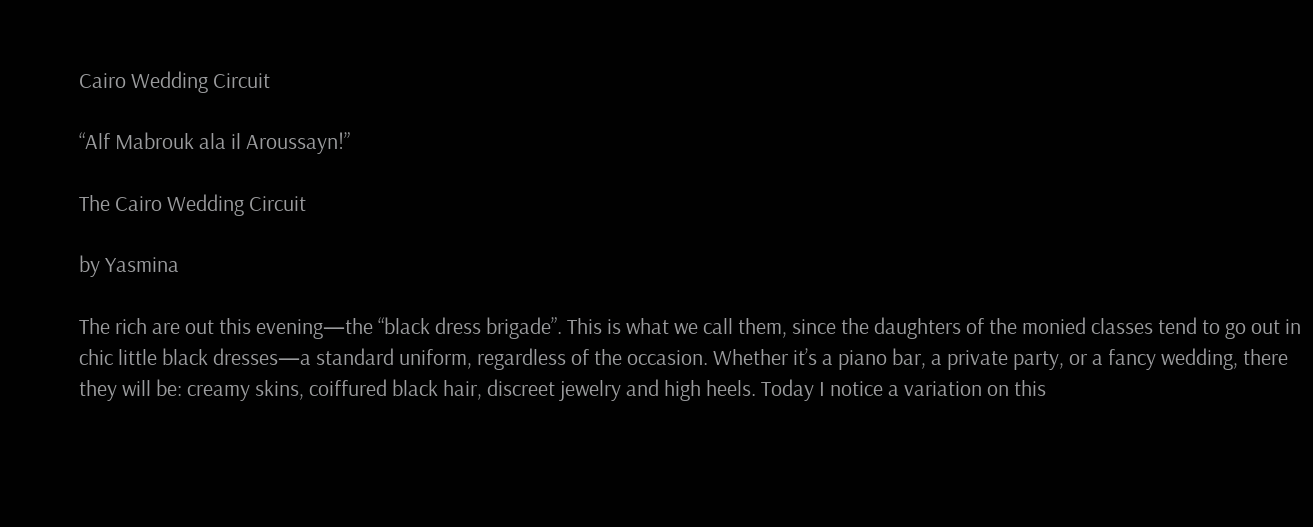Cairo Wedding Circuit

“Alf Mabrouk ala il Aroussayn!”

The Cairo Wedding Circuit

by Yasmina

The rich are out this evening—the “black dress brigade”. This is what we call them, since the daughters of the monied classes tend to go out in chic little black dresses—a standard uniform, regardless of the occasion. Whether it’s a piano bar, a private party, or a fancy wedding, there they will be: creamy skins, coiffured black hair, discreet jewelry and high heels. Today I notice a variation on this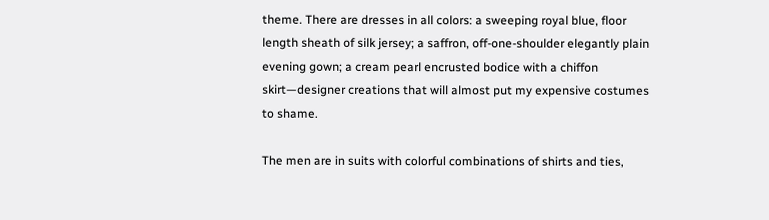theme. There are dresses in all colors: a sweeping royal blue, floor length sheath of silk jersey; a saffron, off-one-shoulder elegantly plain evening gown; a cream pearl encrusted bodice with a chiffon skirt—designer creations that will almost put my expensive costumes to shame.

The men are in suits with colorful combinations of shirts and ties,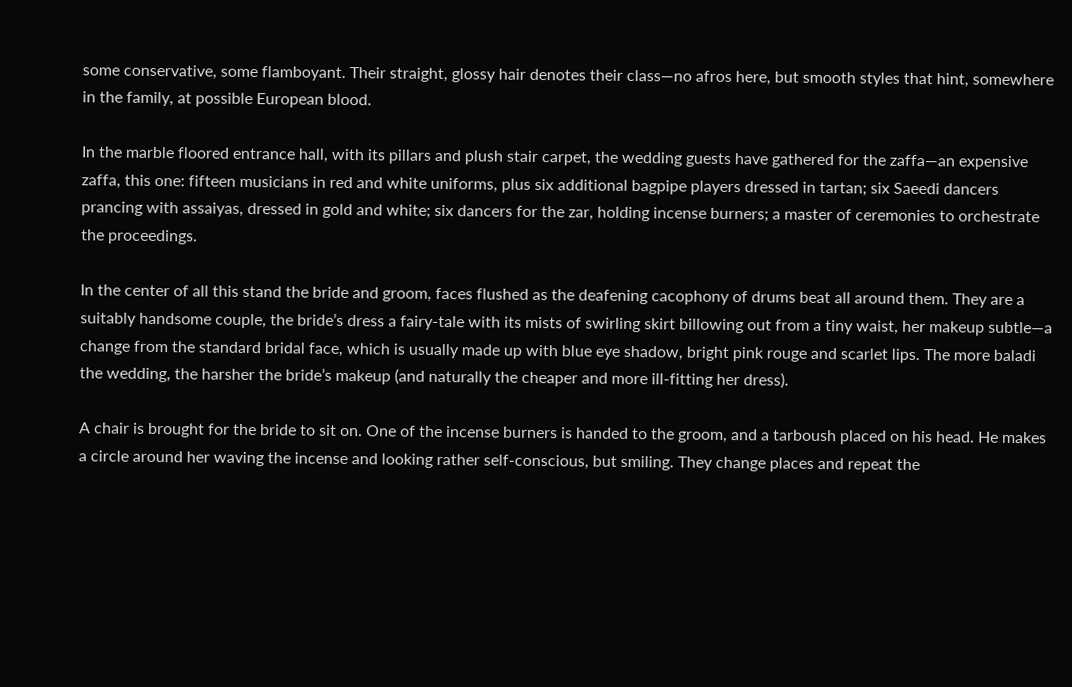some conservative, some flamboyant. Their straight, glossy hair denotes their class—no afros here, but smooth styles that hint, somewhere in the family, at possible European blood.

In the marble floored entrance hall, with its pillars and plush stair carpet, the wedding guests have gathered for the zaffa—an expensive zaffa, this one: fifteen musicians in red and white uniforms, plus six additional bagpipe players dressed in tartan; six Saeedi dancers prancing with assaiyas, dressed in gold and white; six dancers for the zar, holding incense burners; a master of ceremonies to orchestrate the proceedings.

In the center of all this stand the bride and groom, faces flushed as the deafening cacophony of drums beat all around them. They are a suitably handsome couple, the bride’s dress a fairy-tale with its mists of swirling skirt billowing out from a tiny waist, her makeup subtle—a change from the standard bridal face, which is usually made up with blue eye shadow, bright pink rouge and scarlet lips. The more baladi the wedding, the harsher the bride’s makeup (and naturally the cheaper and more ill-fitting her dress).

A chair is brought for the bride to sit on. One of the incense burners is handed to the groom, and a tarboush placed on his head. He makes a circle around her waving the incense and looking rather self-conscious, but smiling. They change places and repeat the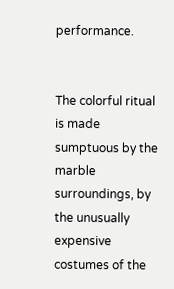performance.


The colorful ritual is made sumptuous by the marble surroundings, by the unusually expensive costumes of the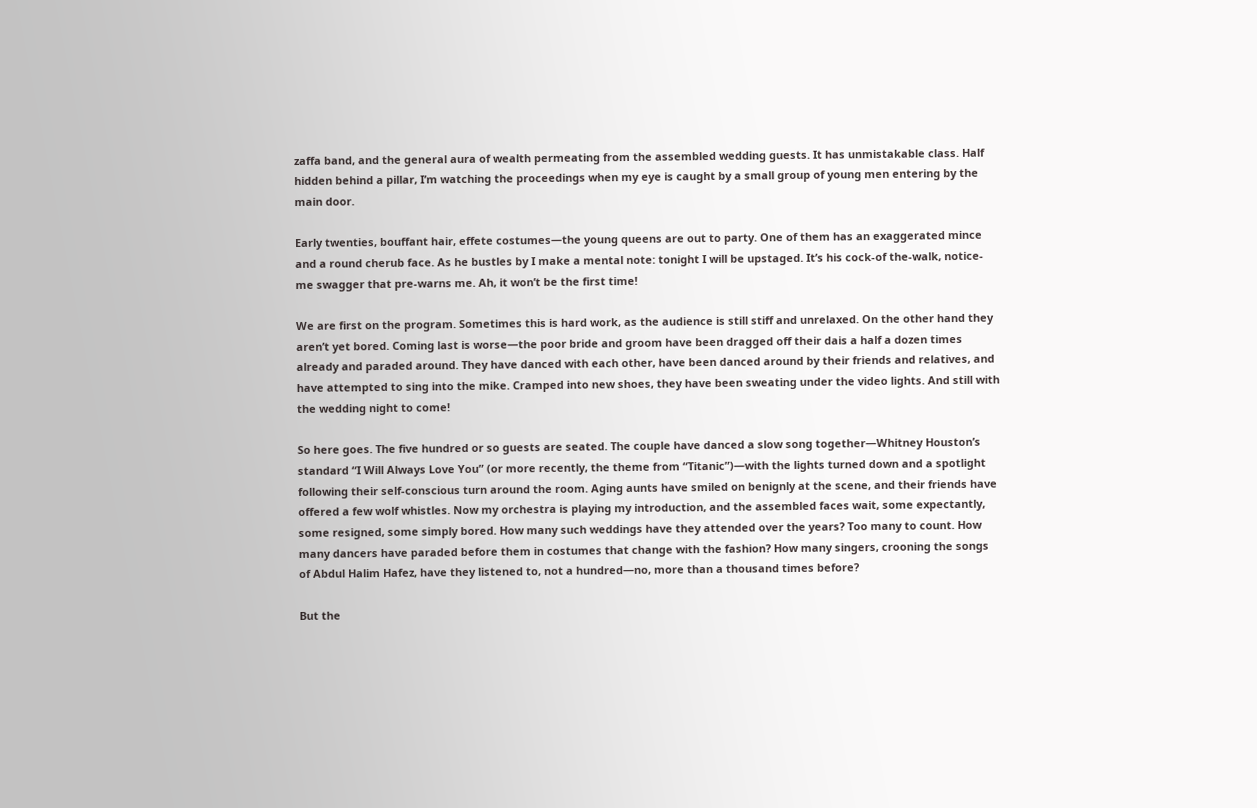zaffa band, and the general aura of wealth permeating from the assembled wedding guests. It has unmistakable class. Half hidden behind a pillar, I’m watching the proceedings when my eye is caught by a small group of young men entering by the main door.

Early twenties, bouffant hair, effete costumes—the young queens are out to party. One of them has an exaggerated mince and a round cherub face. As he bustles by I make a mental note: tonight I will be upstaged. It’s his cock-of the-walk, notice-me swagger that pre-warns me. Ah, it won’t be the first time!

We are first on the program. Sometimes this is hard work, as the audience is still stiff and unrelaxed. On the other hand they aren’t yet bored. Coming last is worse—the poor bride and groom have been dragged off their dais a half a dozen times already and paraded around. They have danced with each other, have been danced around by their friends and relatives, and have attempted to sing into the mike. Cramped into new shoes, they have been sweating under the video lights. And still with the wedding night to come!

So here goes. The five hundred or so guests are seated. The couple have danced a slow song together—Whitney Houston’s standard “I Will Always Love You” (or more recently, the theme from “Titanic”)—with the lights turned down and a spotlight following their self-conscious turn around the room. Aging aunts have smiled on benignly at the scene, and their friends have offered a few wolf whistles. Now my orchestra is playing my introduction, and the assembled faces wait, some expectantly, some resigned, some simply bored. How many such weddings have they attended over the years? Too many to count. How many dancers have paraded before them in costumes that change with the fashion? How many singers, crooning the songs of Abdul Halim Hafez, have they listened to, not a hundred—no, more than a thousand times before?

But the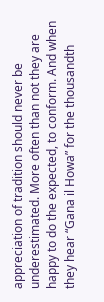appreciation of tradition should never be underestimated. More often than not they are happy to do the expected, to conform. And when they hear “Gana il Howa” for the thousandth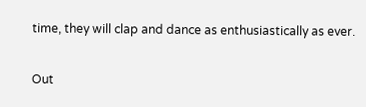time, they will clap and dance as enthusiastically as ever.

Out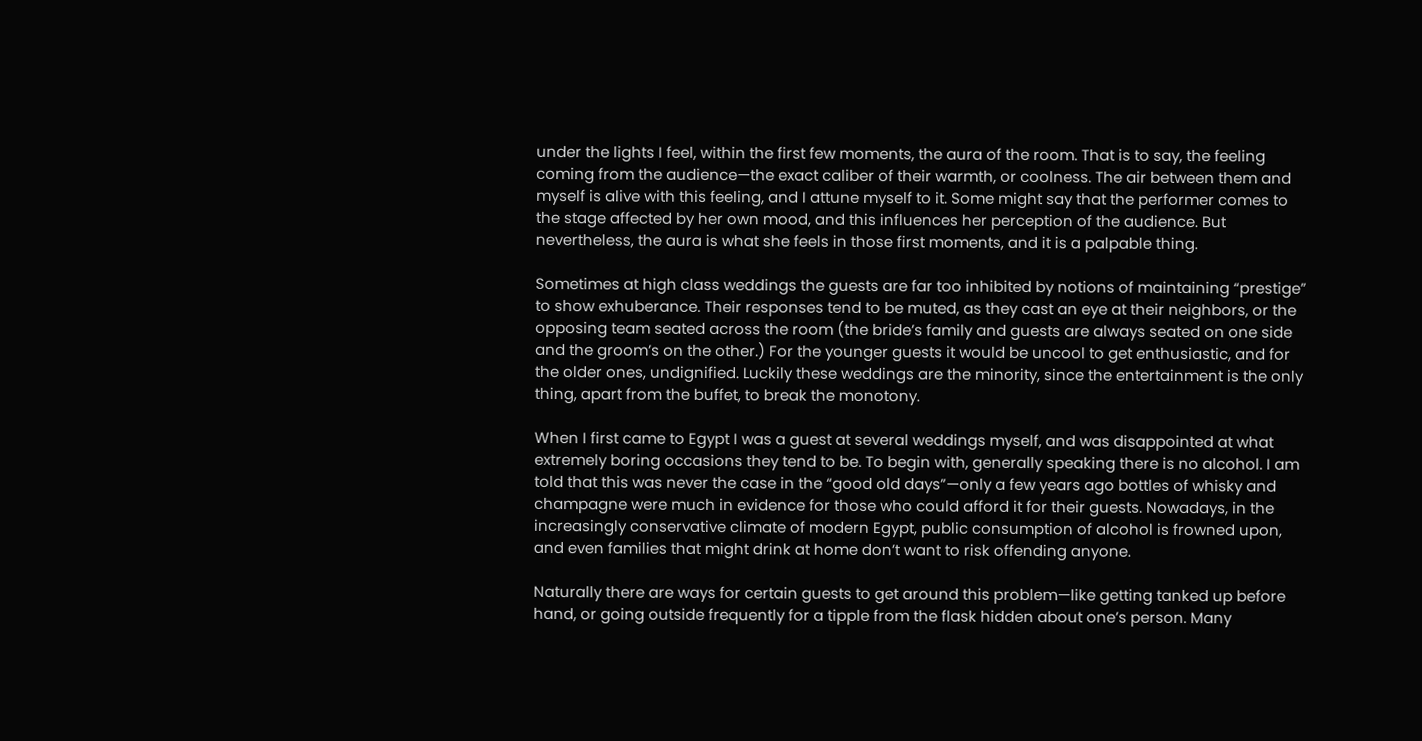under the lights I feel, within the first few moments, the aura of the room. That is to say, the feeling coming from the audience—the exact caliber of their warmth, or coolness. The air between them and myself is alive with this feeling, and I attune myself to it. Some might say that the performer comes to the stage affected by her own mood, and this influences her perception of the audience. But nevertheless, the aura is what she feels in those first moments, and it is a palpable thing.

Sometimes at high class weddings the guests are far too inhibited by notions of maintaining “prestige” to show exhuberance. Their responses tend to be muted, as they cast an eye at their neighbors, or the opposing team seated across the room (the bride’s family and guests are always seated on one side and the groom’s on the other.) For the younger guests it would be uncool to get enthusiastic, and for the older ones, undignified. Luckily these weddings are the minority, since the entertainment is the only thing, apart from the buffet, to break the monotony.

When I first came to Egypt I was a guest at several weddings myself, and was disappointed at what extremely boring occasions they tend to be. To begin with, generally speaking there is no alcohol. I am told that this was never the case in the “good old days”—only a few years ago bottles of whisky and champagne were much in evidence for those who could afford it for their guests. Nowadays, in the increasingly conservative climate of modern Egypt, public consumption of alcohol is frowned upon, and even families that might drink at home don’t want to risk offending anyone.

Naturally there are ways for certain guests to get around this problem—like getting tanked up before hand, or going outside frequently for a tipple from the flask hidden about one’s person. Many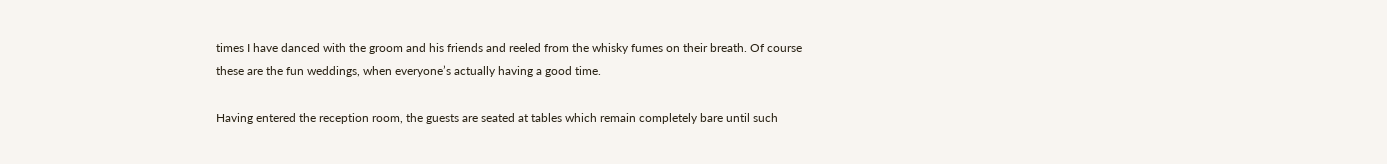times I have danced with the groom and his friends and reeled from the whisky fumes on their breath. Of course these are the fun weddings, when everyone’s actually having a good time.

Having entered the reception room, the guests are seated at tables which remain completely bare until such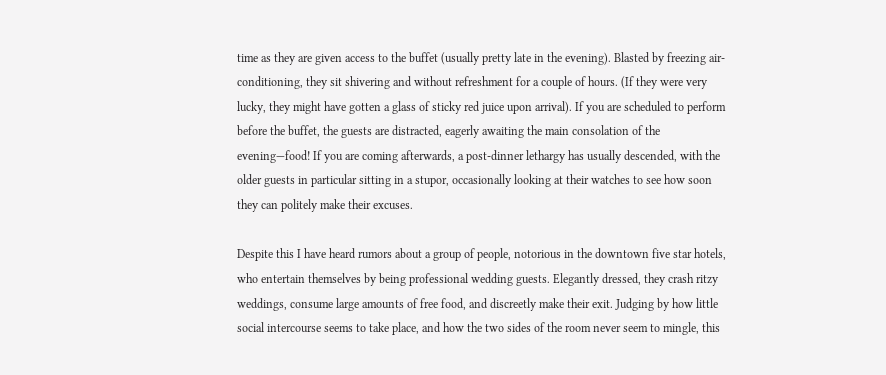time as they are given access to the buffet (usually pretty late in the evening). Blasted by freezing air-conditioning, they sit shivering and without refreshment for a couple of hours. (If they were very lucky, they might have gotten a glass of sticky red juice upon arrival). If you are scheduled to perform before the buffet, the guests are distracted, eagerly awaiting the main consolation of the evening—food! If you are coming afterwards, a post-dinner lethargy has usually descended, with the older guests in particular sitting in a stupor, occasionally looking at their watches to see how soon they can politely make their excuses.

Despite this I have heard rumors about a group of people, notorious in the downtown five star hotels, who entertain themselves by being professional wedding guests. Elegantly dressed, they crash ritzy weddings, consume large amounts of free food, and discreetly make their exit. Judging by how little social intercourse seems to take place, and how the two sides of the room never seem to mingle, this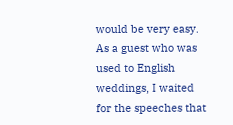would be very easy. As a guest who was used to English weddings, I waited for the speeches that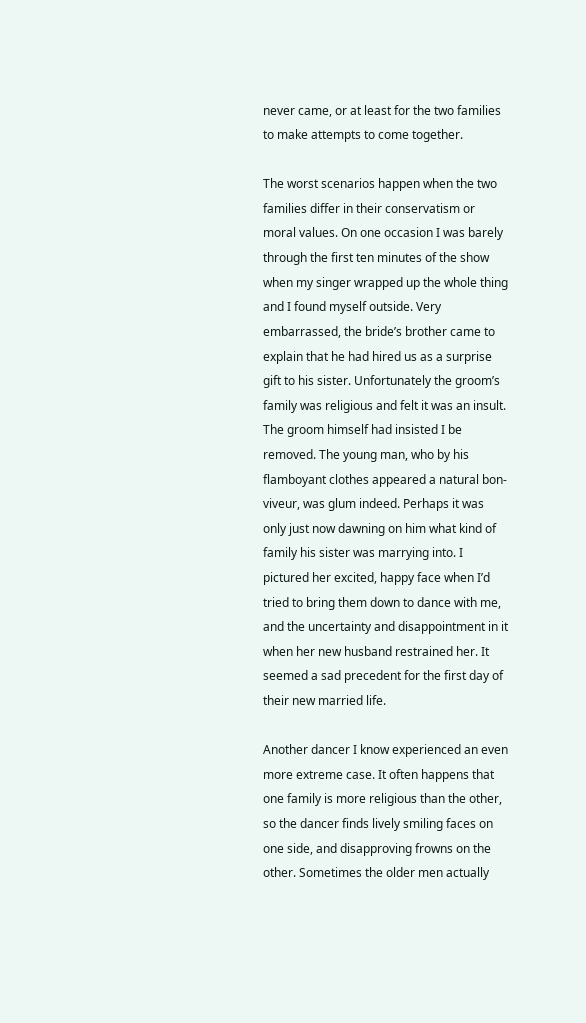never came, or at least for the two families to make attempts to come together.

The worst scenarios happen when the two families differ in their conservatism or moral values. On one occasion I was barely through the first ten minutes of the show when my singer wrapped up the whole thing and I found myself outside. Very embarrassed, the bride’s brother came to explain that he had hired us as a surprise gift to his sister. Unfortunately the groom’s family was religious and felt it was an insult. The groom himself had insisted I be removed. The young man, who by his flamboyant clothes appeared a natural bon-viveur, was glum indeed. Perhaps it was only just now dawning on him what kind of family his sister was marrying into. I pictured her excited, happy face when I’d tried to bring them down to dance with me, and the uncertainty and disappointment in it when her new husband restrained her. It seemed a sad precedent for the first day of their new married life.

Another dancer I know experienced an even more extreme case. It often happens that one family is more religious than the other, so the dancer finds lively smiling faces on one side, and disapproving frowns on the other. Sometimes the older men actually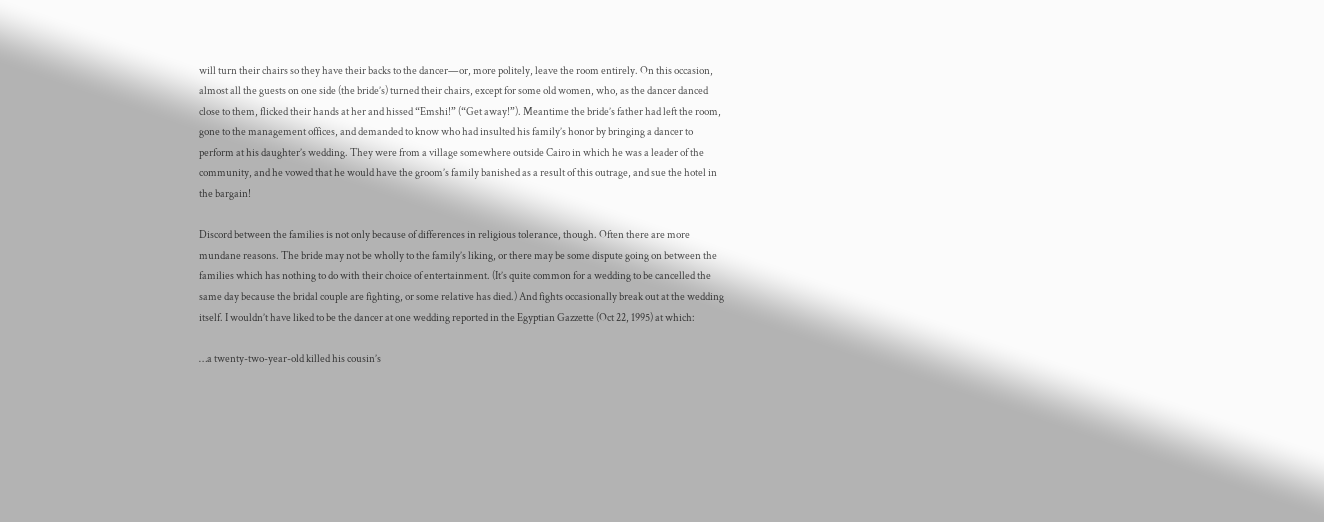will turn their chairs so they have their backs to the dancer—or, more politely, leave the room entirely. On this occasion, almost all the guests on one side (the bride’s) turned their chairs, except for some old women, who, as the dancer danced close to them, flicked their hands at her and hissed “Emshi!” (“Get away!”). Meantime the bride’s father had left the room, gone to the management offices, and demanded to know who had insulted his family’s honor by bringing a dancer to perform at his daughter’s wedding. They were from a village somewhere outside Cairo in which he was a leader of the community, and he vowed that he would have the groom’s family banished as a result of this outrage, and sue the hotel in the bargain!

Discord between the families is not only because of differences in religious tolerance, though. Often there are more mundane reasons. The bride may not be wholly to the family’s liking, or there may be some dispute going on between the families which has nothing to do with their choice of entertainment. (It’s quite common for a wedding to be cancelled the same day because the bridal couple are fighting, or some relative has died.) And fights occasionally break out at the wedding itself. I wouldn’t have liked to be the dancer at one wedding reported in the Egyptian Gazzette (Oct 22, 1995) at which:

…a twenty-two-year-old killed his cousin’s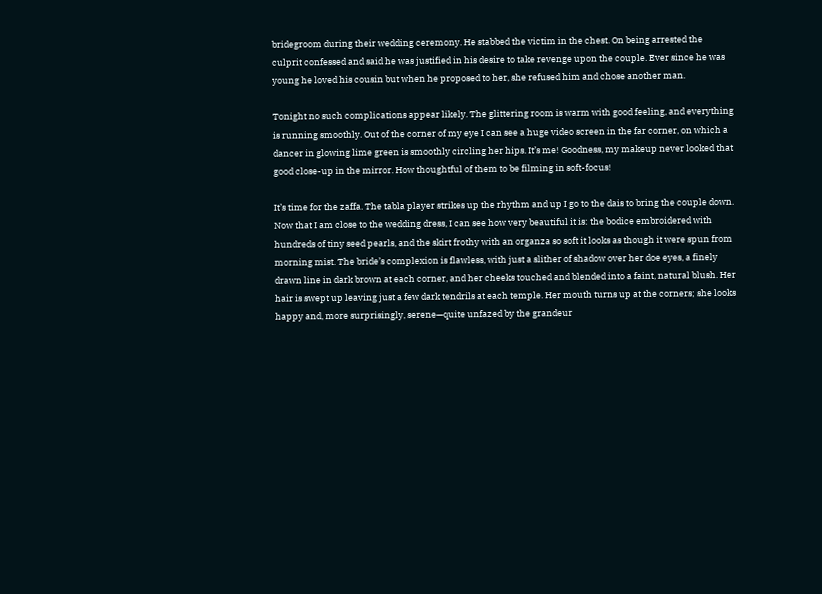bridegroom during their wedding ceremony. He stabbed the victim in the chest. On being arrested the culprit confessed and said he was justified in his desire to take revenge upon the couple. Ever since he was young he loved his cousin but when he proposed to her, she refused him and chose another man.

Tonight no such complications appear likely. The glittering room is warm with good feeling, and everything is running smoothly. Out of the corner of my eye I can see a huge video screen in the far corner, on which a dancer in glowing lime green is smoothly circling her hips. It’s me! Goodness, my makeup never looked that good close-up in the mirror. How thoughtful of them to be filming in soft-focus!

It’s time for the zaffa. The tabla player strikes up the rhythm and up I go to the dais to bring the couple down. Now that I am close to the wedding dress, I can see how very beautiful it is: the bodice embroidered with hundreds of tiny seed pearls, and the skirt frothy with an organza so soft it looks as though it were spun from morning mist. The bride’s complexion is flawless, with just a slither of shadow over her doe eyes, a finely drawn line in dark brown at each corner, and her cheeks touched and blended into a faint, natural blush. Her hair is swept up leaving just a few dark tendrils at each temple. Her mouth turns up at the corners; she looks happy and, more surprisingly, serene—quite unfazed by the grandeur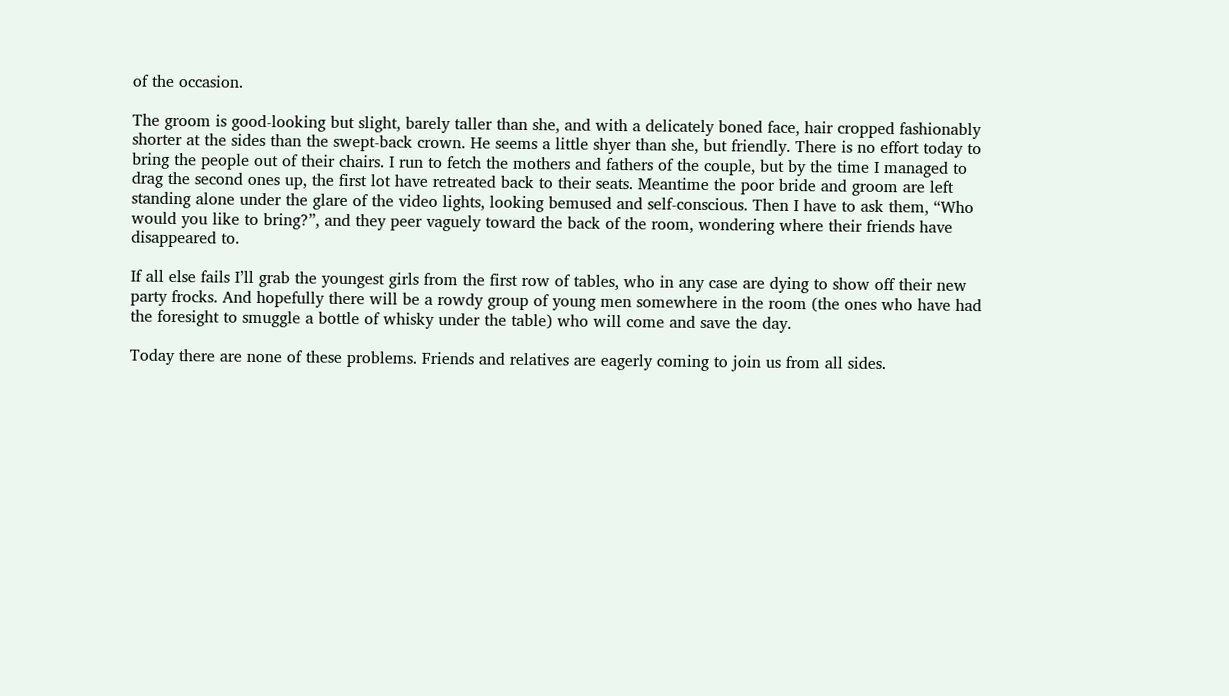of the occasion.

The groom is good-looking but slight, barely taller than she, and with a delicately boned face, hair cropped fashionably shorter at the sides than the swept-back crown. He seems a little shyer than she, but friendly. There is no effort today to bring the people out of their chairs. I run to fetch the mothers and fathers of the couple, but by the time I managed to drag the second ones up, the first lot have retreated back to their seats. Meantime the poor bride and groom are left standing alone under the glare of the video lights, looking bemused and self-conscious. Then I have to ask them, “Who would you like to bring?”, and they peer vaguely toward the back of the room, wondering where their friends have disappeared to.

If all else fails I’ll grab the youngest girls from the first row of tables, who in any case are dying to show off their new party frocks. And hopefully there will be a rowdy group of young men somewhere in the room (the ones who have had the foresight to smuggle a bottle of whisky under the table) who will come and save the day.

Today there are none of these problems. Friends and relatives are eagerly coming to join us from all sides.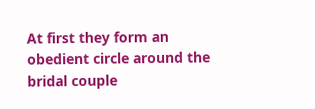At first they form an obedient circle around the bridal couple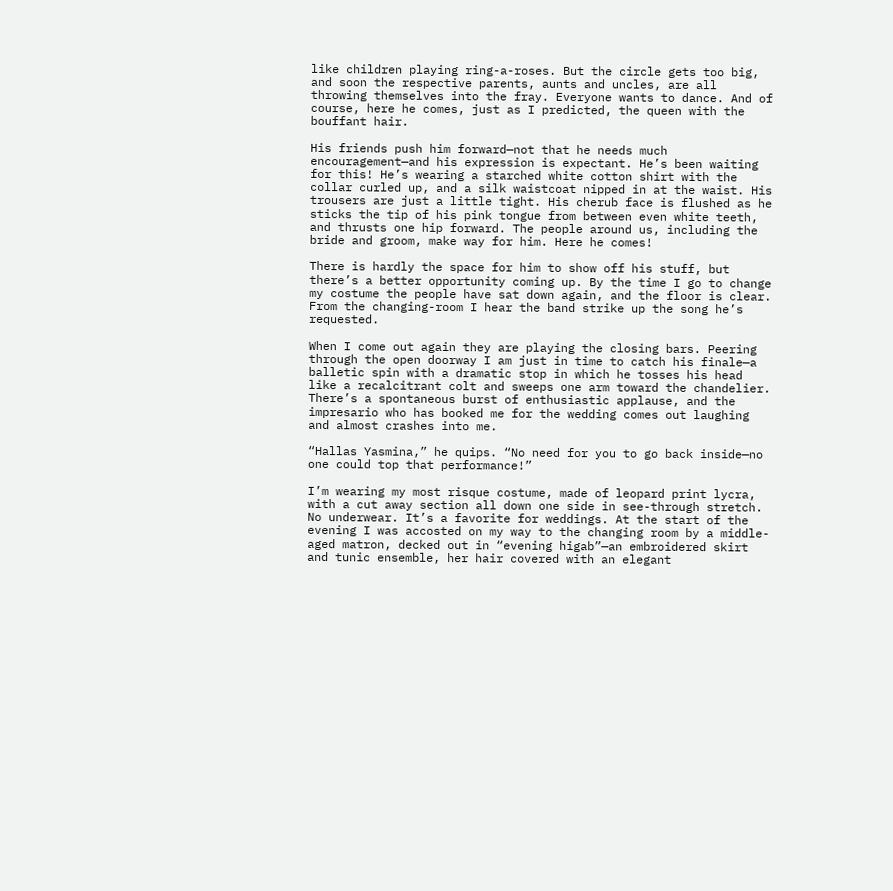like children playing ring-a-roses. But the circle gets too big, and soon the respective parents, aunts and uncles, are all throwing themselves into the fray. Everyone wants to dance. And of course, here he comes, just as I predicted, the queen with the bouffant hair.

His friends push him forward—not that he needs much encouragement—and his expression is expectant. He’s been waiting for this! He’s wearing a starched white cotton shirt with the collar curled up, and a silk waistcoat nipped in at the waist. His trousers are just a little tight. His cherub face is flushed as he sticks the tip of his pink tongue from between even white teeth, and thrusts one hip forward. The people around us, including the bride and groom, make way for him. Here he comes!

There is hardly the space for him to show off his stuff, but there’s a better opportunity coming up. By the time I go to change my costume the people have sat down again, and the floor is clear. From the changing-room I hear the band strike up the song he’s requested.

When I come out again they are playing the closing bars. Peering through the open doorway I am just in time to catch his finale—a balletic spin with a dramatic stop in which he tosses his head like a recalcitrant colt and sweeps one arm toward the chandelier. There’s a spontaneous burst of enthusiastic applause, and the impresario who has booked me for the wedding comes out laughing and almost crashes into me.

“Hallas Yasmina,” he quips. “No need for you to go back inside—no one could top that performance!”

I’m wearing my most risque costume, made of leopard print lycra, with a cut away section all down one side in see-through stretch. No underwear. It’s a favorite for weddings. At the start of the evening I was accosted on my way to the changing room by a middle-aged matron, decked out in “evening higab”—an embroidered skirt and tunic ensemble, her hair covered with an elegant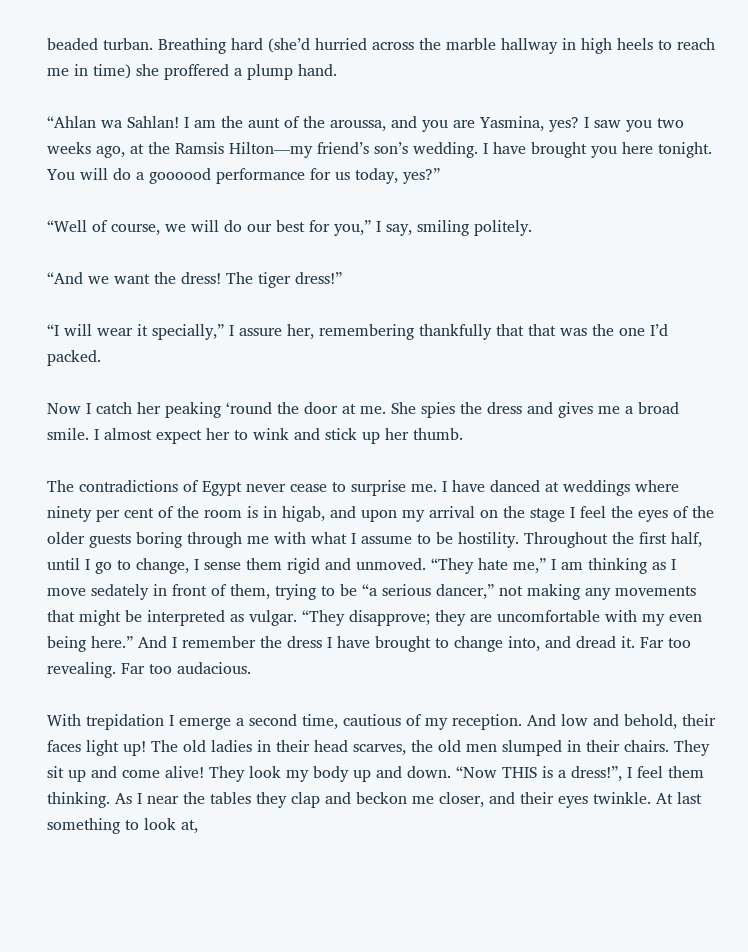beaded turban. Breathing hard (she’d hurried across the marble hallway in high heels to reach me in time) she proffered a plump hand.

“Ahlan wa Sahlan! I am the aunt of the aroussa, and you are Yasmina, yes? I saw you two weeks ago, at the Ramsis Hilton—my friend’s son’s wedding. I have brought you here tonight. You will do a goooood performance for us today, yes?”

“Well of course, we will do our best for you,” I say, smiling politely.

“And we want the dress! The tiger dress!”

“I will wear it specially,” I assure her, remembering thankfully that that was the one I’d packed.

Now I catch her peaking ‘round the door at me. She spies the dress and gives me a broad smile. I almost expect her to wink and stick up her thumb.

The contradictions of Egypt never cease to surprise me. I have danced at weddings where ninety per cent of the room is in higab, and upon my arrival on the stage I feel the eyes of the older guests boring through me with what I assume to be hostility. Throughout the first half, until I go to change, I sense them rigid and unmoved. “They hate me,” I am thinking as I move sedately in front of them, trying to be “a serious dancer,” not making any movements that might be interpreted as vulgar. “They disapprove; they are uncomfortable with my even being here.” And I remember the dress I have brought to change into, and dread it. Far too revealing. Far too audacious.

With trepidation I emerge a second time, cautious of my reception. And low and behold, their faces light up! The old ladies in their head scarves, the old men slumped in their chairs. They sit up and come alive! They look my body up and down. “Now THIS is a dress!”, I feel them thinking. As I near the tables they clap and beckon me closer, and their eyes twinkle. At last something to look at,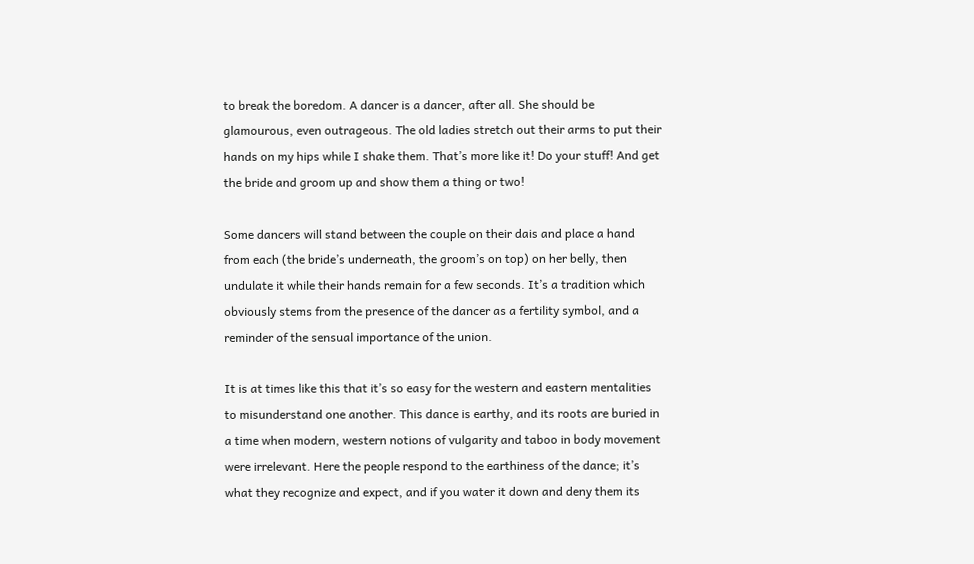to break the boredom. A dancer is a dancer, after all. She should be glamourous, even outrageous. The old ladies stretch out their arms to put their hands on my hips while I shake them. That’s more like it! Do your stuff! And get the bride and groom up and show them a thing or two!

Some dancers will stand between the couple on their dais and place a hand from each (the bride’s underneath, the groom’s on top) on her belly, then undulate it while their hands remain for a few seconds. It’s a tradition which obviously stems from the presence of the dancer as a fertility symbol, and a reminder of the sensual importance of the union.

It is at times like this that it’s so easy for the western and eastern mentalities to misunderstand one another. This dance is earthy, and its roots are buried in a time when modern, western notions of vulgarity and taboo in body movement were irrelevant. Here the people respond to the earthiness of the dance; it’s what they recognize and expect, and if you water it down and deny them its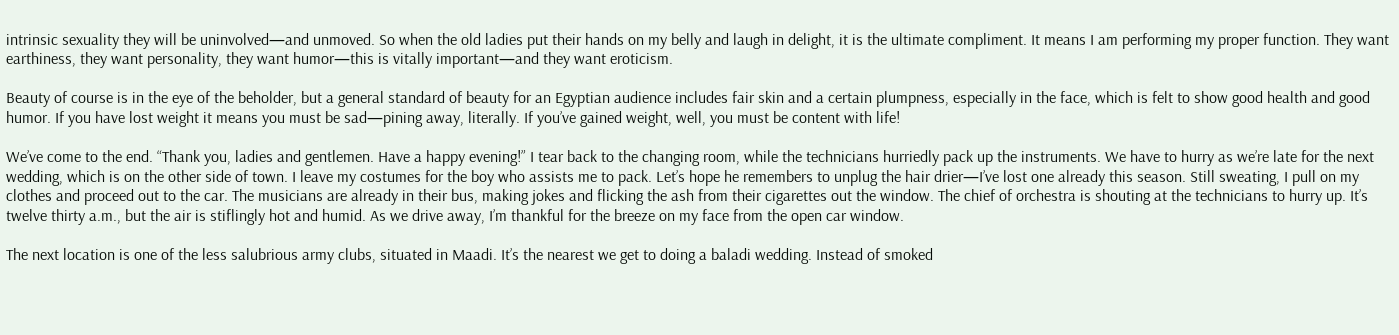intrinsic sexuality they will be uninvolved—and unmoved. So when the old ladies put their hands on my belly and laugh in delight, it is the ultimate compliment. It means I am performing my proper function. They want earthiness, they want personality, they want humor—this is vitally important—and they want eroticism.

Beauty of course is in the eye of the beholder, but a general standard of beauty for an Egyptian audience includes fair skin and a certain plumpness, especially in the face, which is felt to show good health and good humor. If you have lost weight it means you must be sad—pining away, literally. If you’ve gained weight, well, you must be content with life!

We’ve come to the end. “Thank you, ladies and gentlemen. Have a happy evening!” I tear back to the changing room, while the technicians hurriedly pack up the instruments. We have to hurry as we’re late for the next wedding, which is on the other side of town. I leave my costumes for the boy who assists me to pack. Let’s hope he remembers to unplug the hair drier—I’ve lost one already this season. Still sweating, I pull on my clothes and proceed out to the car. The musicians are already in their bus, making jokes and flicking the ash from their cigarettes out the window. The chief of orchestra is shouting at the technicians to hurry up. It’s twelve thirty a.m., but the air is stiflingly hot and humid. As we drive away, I’m thankful for the breeze on my face from the open car window.

The next location is one of the less salubrious army clubs, situated in Maadi. It’s the nearest we get to doing a baladi wedding. Instead of smoked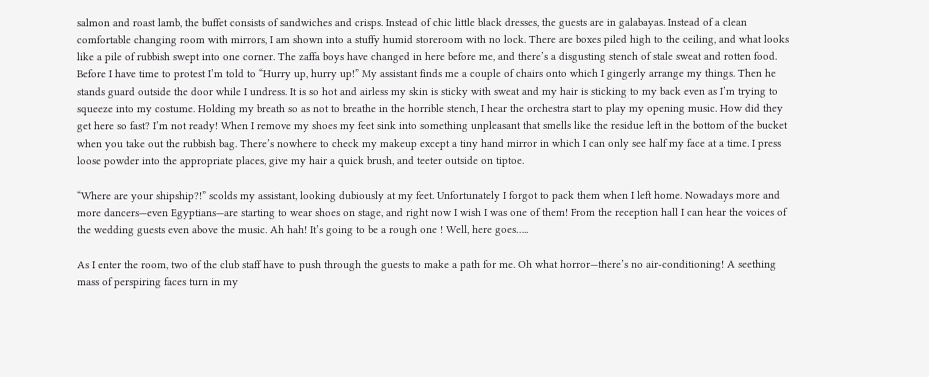salmon and roast lamb, the buffet consists of sandwiches and crisps. Instead of chic little black dresses, the guests are in galabayas. Instead of a clean comfortable changing room with mirrors, I am shown into a stuffy humid storeroom with no lock. There are boxes piled high to the ceiling, and what looks like a pile of rubbish swept into one corner. The zaffa boys have changed in here before me, and there’s a disgusting stench of stale sweat and rotten food. Before I have time to protest I’m told to “Hurry up, hurry up!” My assistant finds me a couple of chairs onto which I gingerly arrange my things. Then he stands guard outside the door while I undress. It is so hot and airless my skin is sticky with sweat and my hair is sticking to my back even as I’m trying to squeeze into my costume. Holding my breath so as not to breathe in the horrible stench, I hear the orchestra start to play my opening music. How did they get here so fast? I’m not ready! When I remove my shoes my feet sink into something unpleasant that smells like the residue left in the bottom of the bucket when you take out the rubbish bag. There’s nowhere to check my makeup except a tiny hand mirror in which I can only see half my face at a time. I press loose powder into the appropriate places, give my hair a quick brush, and teeter outside on tiptoe.

“Where are your shipship?!” scolds my assistant, looking dubiously at my feet. Unfortunately I forgot to pack them when I left home. Nowadays more and more dancers—even Egyptians—are starting to wear shoes on stage, and right now I wish I was one of them! From the reception hall I can hear the voices of the wedding guests even above the music. Ah hah! It’s going to be a rough one ! Well, here goes…..

As I enter the room, two of the club staff have to push through the guests to make a path for me. Oh what horror—there’s no air-conditioning! A seething mass of perspiring faces turn in my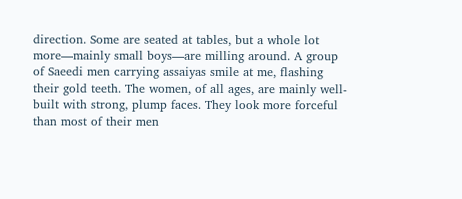direction. Some are seated at tables, but a whole lot more—mainly small boys—are milling around. A group of Saeedi men carrying assaiyas smile at me, flashing their gold teeth. The women, of all ages, are mainly well-built with strong, plump faces. They look more forceful than most of their men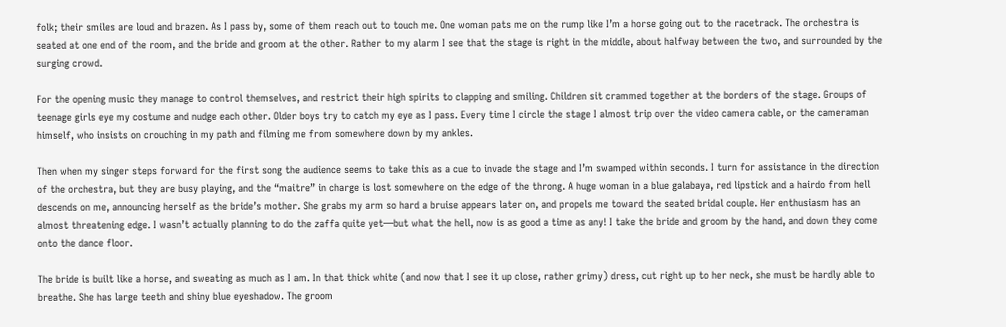folk; their smiles are loud and brazen. As I pass by, some of them reach out to touch me. One woman pats me on the rump like I’m a horse going out to the racetrack. The orchestra is seated at one end of the room, and the bride and groom at the other. Rather to my alarm I see that the stage is right in the middle, about halfway between the two, and surrounded by the surging crowd.

For the opening music they manage to control themselves, and restrict their high spirits to clapping and smiling. Children sit crammed together at the borders of the stage. Groups of teenage girls eye my costume and nudge each other. Older boys try to catch my eye as I pass. Every time I circle the stage I almost trip over the video camera cable, or the cameraman himself, who insists on crouching in my path and filming me from somewhere down by my ankles.

Then when my singer steps forward for the first song the audience seems to take this as a cue to invade the stage and I’m swamped within seconds. I turn for assistance in the direction of the orchestra, but they are busy playing, and the “maitre” in charge is lost somewhere on the edge of the throng. A huge woman in a blue galabaya, red lipstick and a hairdo from hell descends on me, announcing herself as the bride’s mother. She grabs my arm so hard a bruise appears later on, and propels me toward the seated bridal couple. Her enthusiasm has an almost threatening edge. I wasn’t actually planning to do the zaffa quite yet—but what the hell, now is as good a time as any! I take the bride and groom by the hand, and down they come onto the dance floor.

The bride is built like a horse, and sweating as much as I am. In that thick white (and now that I see it up close, rather grimy) dress, cut right up to her neck, she must be hardly able to breathe. She has large teeth and shiny blue eyeshadow. The groom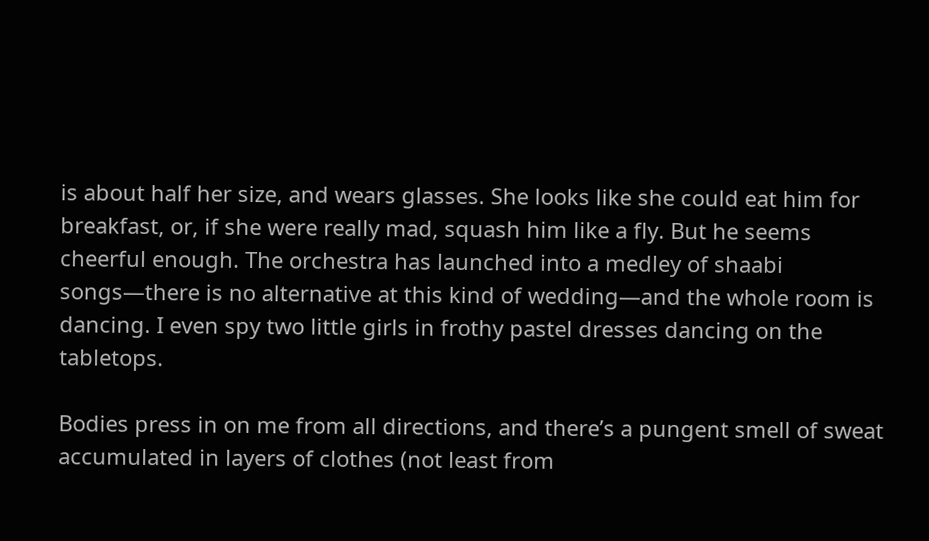is about half her size, and wears glasses. She looks like she could eat him for breakfast, or, if she were really mad, squash him like a fly. But he seems cheerful enough. The orchestra has launched into a medley of shaabi songs—there is no alternative at this kind of wedding—and the whole room is dancing. I even spy two little girls in frothy pastel dresses dancing on the tabletops.

Bodies press in on me from all directions, and there’s a pungent smell of sweat accumulated in layers of clothes (not least from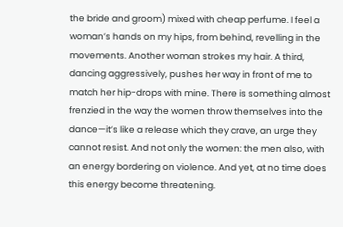the bride and groom) mixed with cheap perfume. I feel a woman’s hands on my hips, from behind, revelling in the movements. Another woman strokes my hair. A third, dancing aggressively, pushes her way in front of me to match her hip-drops with mine. There is something almost frenzied in the way the women throw themselves into the dance—it’s like a release which they crave, an urge they cannot resist. And not only the women: the men also, with an energy bordering on violence. And yet, at no time does this energy become threatening.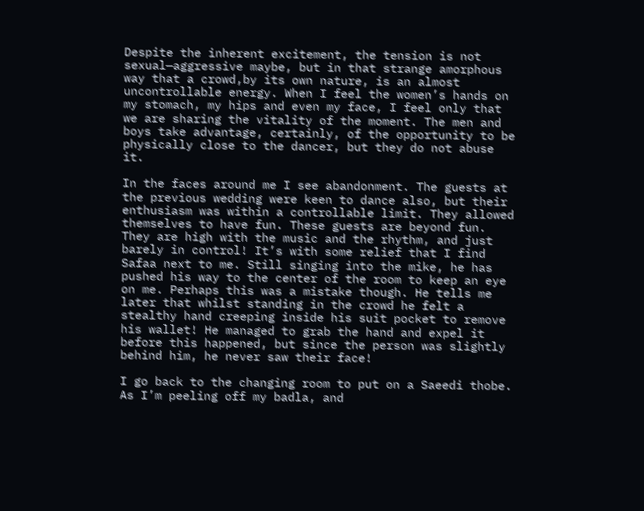Despite the inherent excitement, the tension is not sexual—aggressive maybe, but in that strange amorphous way that a crowd,by its own nature, is an almost uncontrollable energy. When I feel the women’s hands on my stomach, my hips and even my face, I feel only that we are sharing the vitality of the moment. The men and boys take advantage, certainly, of the opportunity to be physically close to the dancer, but they do not abuse it.

In the faces around me I see abandonment. The guests at the previous wedding were keen to dance also, but their enthusiasm was within a controllable limit. They allowed themselves to have fun. These guests are beyond fun. They are high with the music and the rhythm, and just barely in control! It’s with some relief that I find Safaa next to me. Still singing into the mike, he has pushed his way to the center of the room to keep an eye on me. Perhaps this was a mistake though. He tells me later that whilst standing in the crowd he felt a stealthy hand creeping inside his suit pocket to remove his wallet! He managed to grab the hand and expel it before this happened, but since the person was slightly behind him, he never saw their face!

I go back to the changing room to put on a Saeedi thobe. As I’m peeling off my badla, and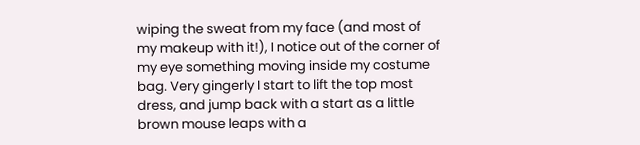wiping the sweat from my face (and most of my makeup with it!), I notice out of the corner of my eye something moving inside my costume bag. Very gingerly I start to lift the top most dress, and jump back with a start as a little brown mouse leaps with a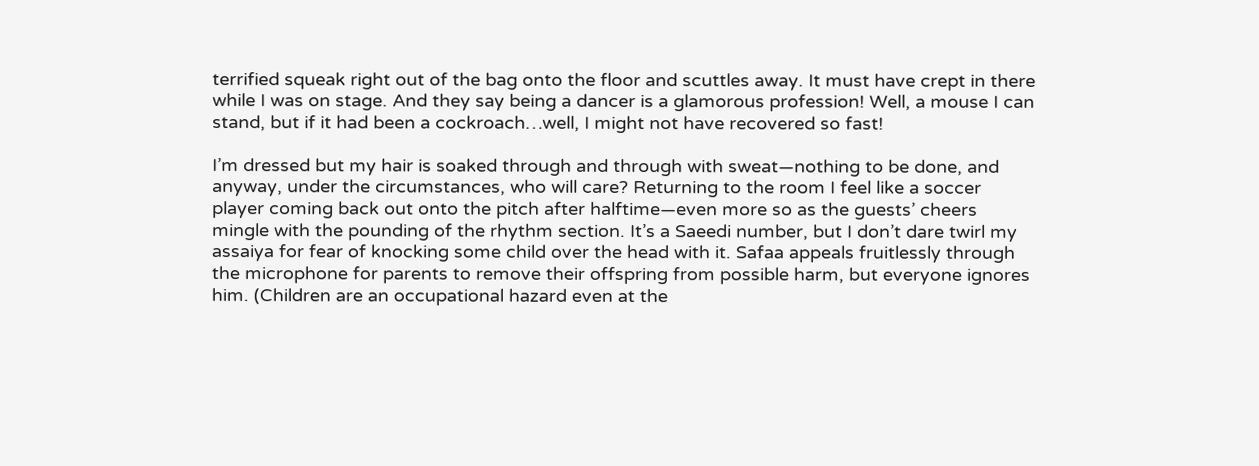terrified squeak right out of the bag onto the floor and scuttles away. It must have crept in there while I was on stage. And they say being a dancer is a glamorous profession! Well, a mouse I can stand, but if it had been a cockroach…well, I might not have recovered so fast!

I’m dressed but my hair is soaked through and through with sweat—nothing to be done, and anyway, under the circumstances, who will care? Returning to the room I feel like a soccer player coming back out onto the pitch after halftime—even more so as the guests’ cheers mingle with the pounding of the rhythm section. It’s a Saeedi number, but I don’t dare twirl my assaiya for fear of knocking some child over the head with it. Safaa appeals fruitlessly through the microphone for parents to remove their offspring from possible harm, but everyone ignores him. (Children are an occupational hazard even at the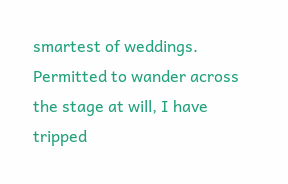smartest of weddings. Permitted to wander across the stage at will, I have tripped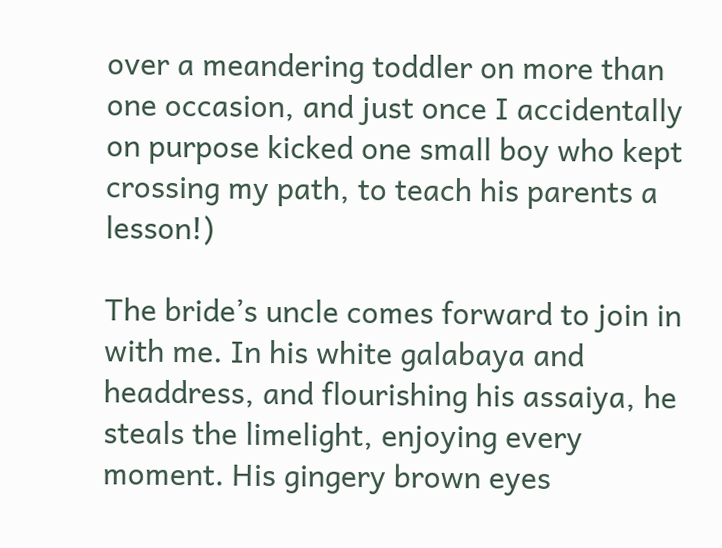over a meandering toddler on more than one occasion, and just once I accidentally on purpose kicked one small boy who kept crossing my path, to teach his parents a lesson!)

The bride’s uncle comes forward to join in with me. In his white galabaya and headdress, and flourishing his assaiya, he steals the limelight, enjoying every moment. His gingery brown eyes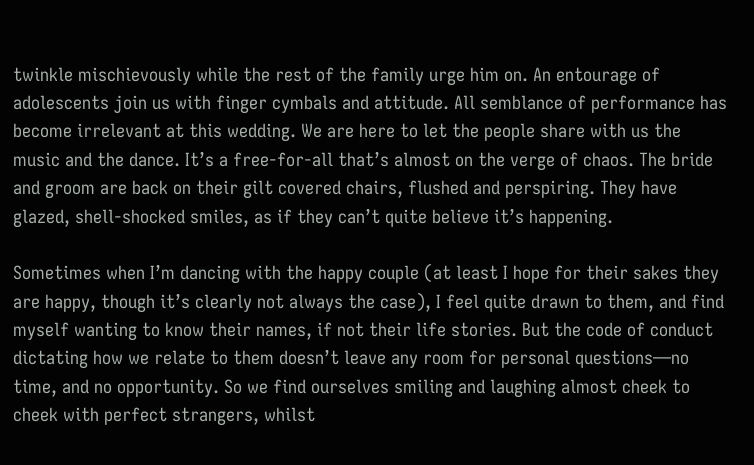twinkle mischievously while the rest of the family urge him on. An entourage of adolescents join us with finger cymbals and attitude. All semblance of performance has become irrelevant at this wedding. We are here to let the people share with us the music and the dance. It’s a free-for-all that’s almost on the verge of chaos. The bride and groom are back on their gilt covered chairs, flushed and perspiring. They have glazed, shell-shocked smiles, as if they can’t quite believe it’s happening.

Sometimes when I’m dancing with the happy couple (at least I hope for their sakes they are happy, though it’s clearly not always the case), I feel quite drawn to them, and find myself wanting to know their names, if not their life stories. But the code of conduct dictating how we relate to them doesn’t leave any room for personal questions—no time, and no opportunity. So we find ourselves smiling and laughing almost cheek to cheek with perfect strangers, whilst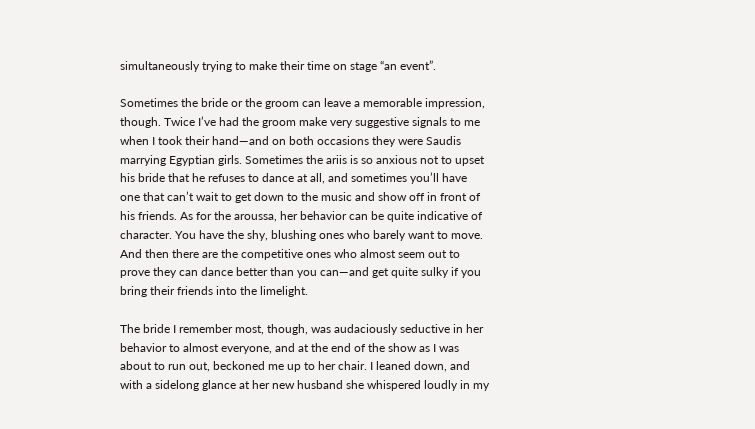simultaneously trying to make their time on stage “an event”.

Sometimes the bride or the groom can leave a memorable impression, though. Twice I’ve had the groom make very suggestive signals to me when I took their hand—and on both occasions they were Saudis marrying Egyptian girls. Sometimes the ariis is so anxious not to upset his bride that he refuses to dance at all, and sometimes you’ll have one that can’t wait to get down to the music and show off in front of his friends. As for the aroussa, her behavior can be quite indicative of character. You have the shy, blushing ones who barely want to move. And then there are the competitive ones who almost seem out to prove they can dance better than you can—and get quite sulky if you bring their friends into the limelight.

The bride I remember most, though, was audaciously seductive in her behavior to almost everyone, and at the end of the show as I was about to run out, beckoned me up to her chair. I leaned down, and with a sidelong glance at her new husband she whispered loudly in my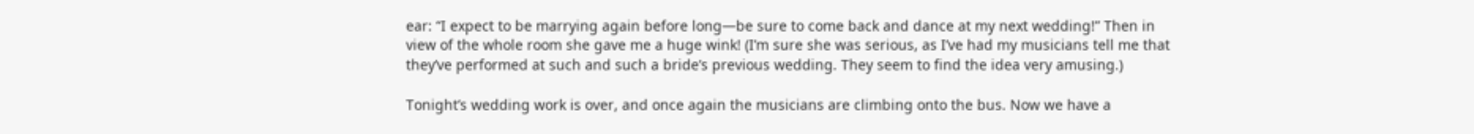ear: “I expect to be marrying again before long—be sure to come back and dance at my next wedding!” Then in view of the whole room she gave me a huge wink! (I’m sure she was serious, as I’ve had my musicians tell me that they’ve performed at such and such a bride’s previous wedding. They seem to find the idea very amusing.)

Tonight’s wedding work is over, and once again the musicians are climbing onto the bus. Now we have a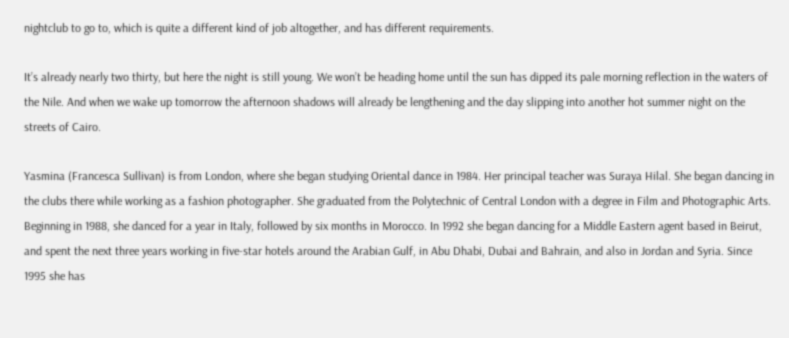nightclub to go to, which is quite a different kind of job altogether, and has different requirements.

It’s already nearly two thirty, but here the night is still young. We won’t be heading home until the sun has dipped its pale morning reflection in the waters of the Nile. And when we wake up tomorrow the afternoon shadows will already be lengthening and the day slipping into another hot summer night on the streets of Cairo.

Yasmina (Francesca Sullivan) is from London, where she began studying Oriental dance in 1984. Her principal teacher was Suraya Hilal. She began dancing in the clubs there while working as a fashion photographer. She graduated from the Polytechnic of Central London with a degree in Film and Photographic Arts. Beginning in 1988, she danced for a year in Italy, followed by six months in Morocco. In 1992 she began dancing for a Middle Eastern agent based in Beirut, and spent the next three years working in five-star hotels around the Arabian Gulf, in Abu Dhabi, Dubai and Bahrain, and also in Jordan and Syria. Since 1995 she has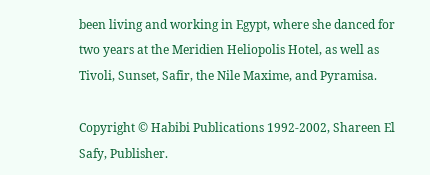been living and working in Egypt, where she danced for two years at the Meridien Heliopolis Hotel, as well as Tivoli, Sunset, Safir, the Nile Maxime, and Pyramisa.

Copyright © Habibi Publications 1992-2002, Shareen El Safy, Publisher.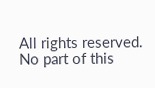All rights reserved. No part of this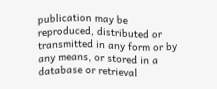publication may be reproduced, distributed or transmitted in any form or by any means, or stored in a database or retrieval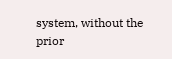system, without the prior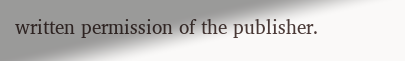written permission of the publisher.